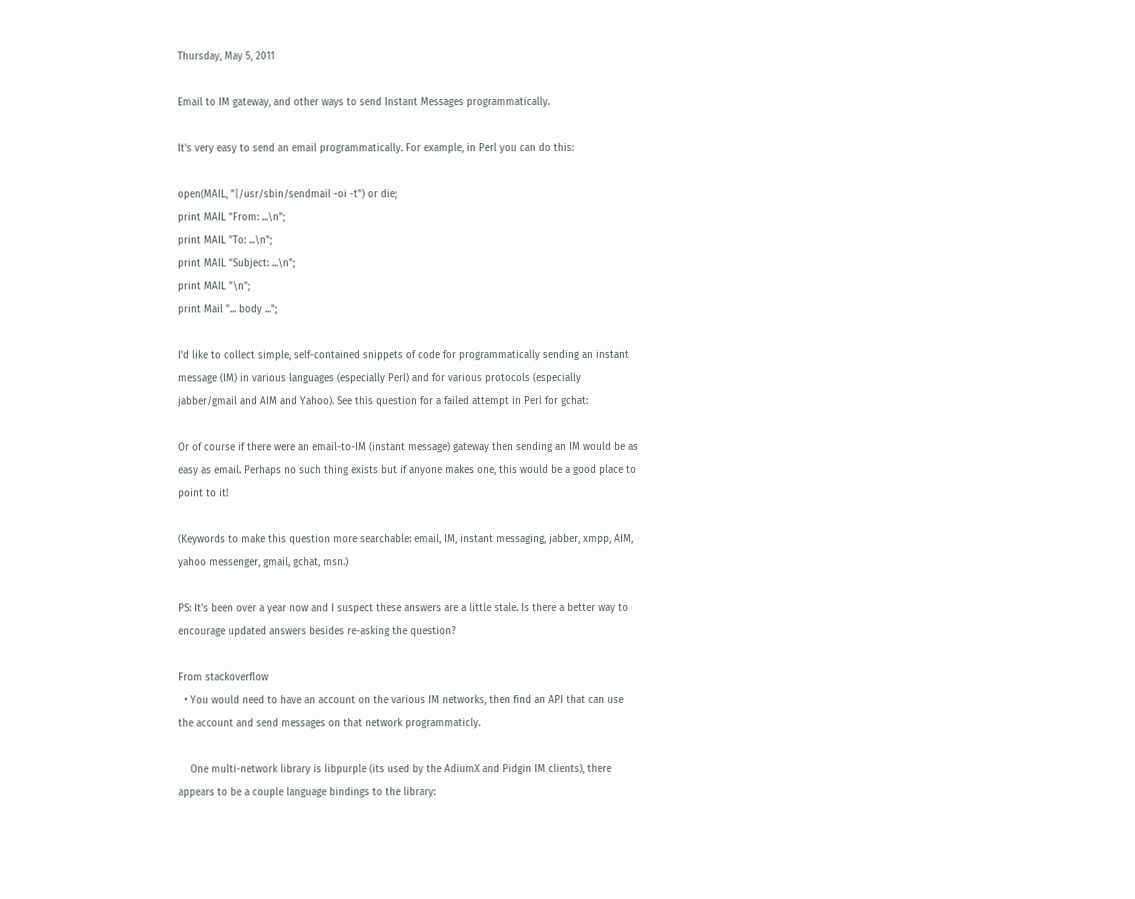Thursday, May 5, 2011

Email to IM gateway, and other ways to send Instant Messages programmatically.

It's very easy to send an email programmatically. For example, in Perl you can do this:

open(MAIL, "|/usr/sbin/sendmail -oi -t") or die;
print MAIL "From: ...\n";
print MAIL "To: ...\n";
print MAIL "Subject: ...\n";
print MAIL "\n";
print Mail "... body ...";

I'd like to collect simple, self-contained snippets of code for programmatically sending an instant message (IM) in various languages (especially Perl) and for various protocols (especially jabber/gmail and AIM and Yahoo). See this question for a failed attempt in Perl for gchat:

Or of course if there were an email-to-IM (instant message) gateway then sending an IM would be as easy as email. Perhaps no such thing exists but if anyone makes one, this would be a good place to point to it!

(Keywords to make this question more searchable: email, IM, instant messaging, jabber, xmpp, AIM, yahoo messenger, gmail, gchat, msn.)

PS: It's been over a year now and I suspect these answers are a little stale. Is there a better way to encourage updated answers besides re-asking the question?

From stackoverflow
  • You would need to have an account on the various IM networks, then find an API that can use the account and send messages on that network programmaticly.

    One multi-network library is libpurple (its used by the AdiumX and Pidgin IM clients), there appears to be a couple language bindings to the library: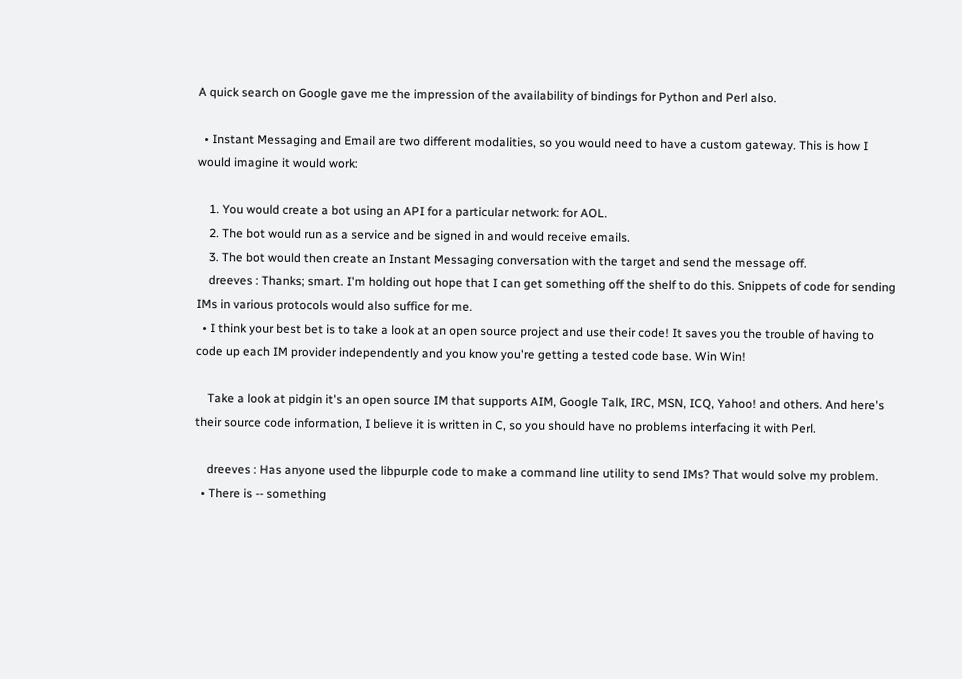A quick search on Google gave me the impression of the availability of bindings for Python and Perl also.

  • Instant Messaging and Email are two different modalities, so you would need to have a custom gateway. This is how I would imagine it would work:

    1. You would create a bot using an API for a particular network: for AOL.
    2. The bot would run as a service and be signed in and would receive emails.
    3. The bot would then create an Instant Messaging conversation with the target and send the message off.
    dreeves : Thanks; smart. I'm holding out hope that I can get something off the shelf to do this. Snippets of code for sending IMs in various protocols would also suffice for me.
  • I think your best bet is to take a look at an open source project and use their code! It saves you the trouble of having to code up each IM provider independently and you know you're getting a tested code base. Win Win!

    Take a look at pidgin it's an open source IM that supports AIM, Google Talk, IRC, MSN, ICQ, Yahoo! and others. And here's their source code information, I believe it is written in C, so you should have no problems interfacing it with Perl.

    dreeves : Has anyone used the libpurple code to make a command line utility to send IMs? That would solve my problem.
  • There is -- something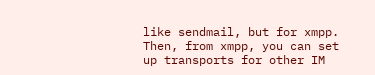like sendmail, but for xmpp. Then, from xmpp, you can set up transports for other IM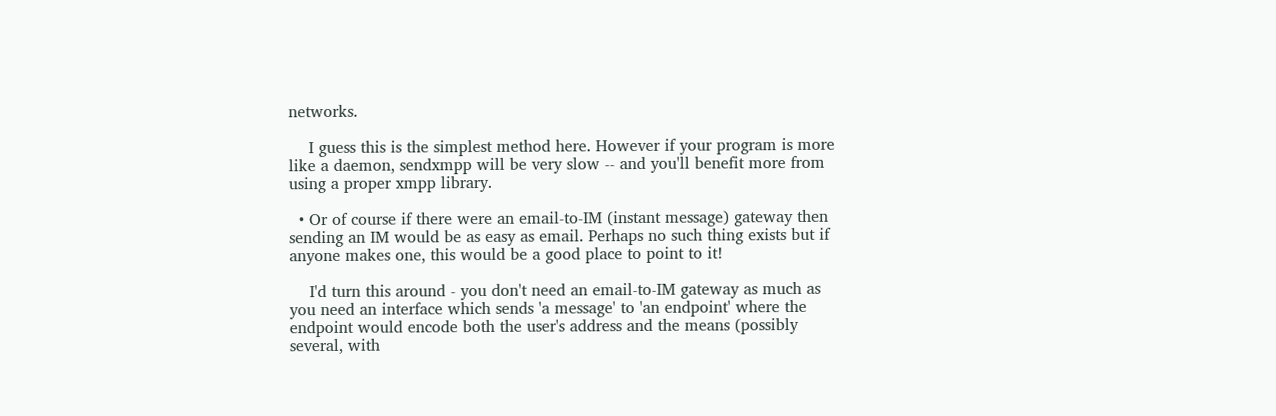networks.

    I guess this is the simplest method here. However if your program is more like a daemon, sendxmpp will be very slow -- and you'll benefit more from using a proper xmpp library.

  • Or of course if there were an email-to-IM (instant message) gateway then sending an IM would be as easy as email. Perhaps no such thing exists but if anyone makes one, this would be a good place to point to it!

    I'd turn this around - you don't need an email-to-IM gateway as much as you need an interface which sends 'a message' to 'an endpoint' where the endpoint would encode both the user's address and the means (possibly several, with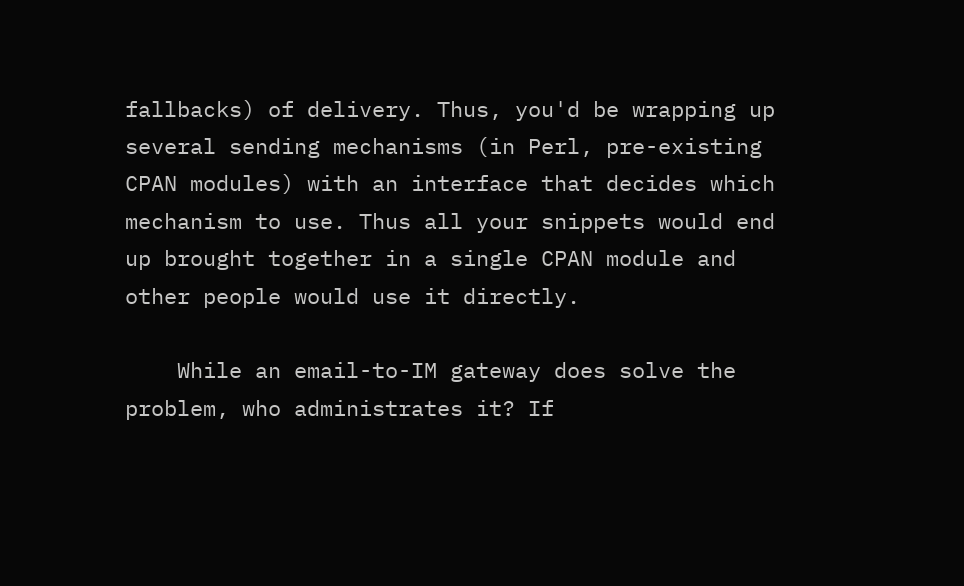fallbacks) of delivery. Thus, you'd be wrapping up several sending mechanisms (in Perl, pre-existing CPAN modules) with an interface that decides which mechanism to use. Thus all your snippets would end up brought together in a single CPAN module and other people would use it directly.

    While an email-to-IM gateway does solve the problem, who administrates it? If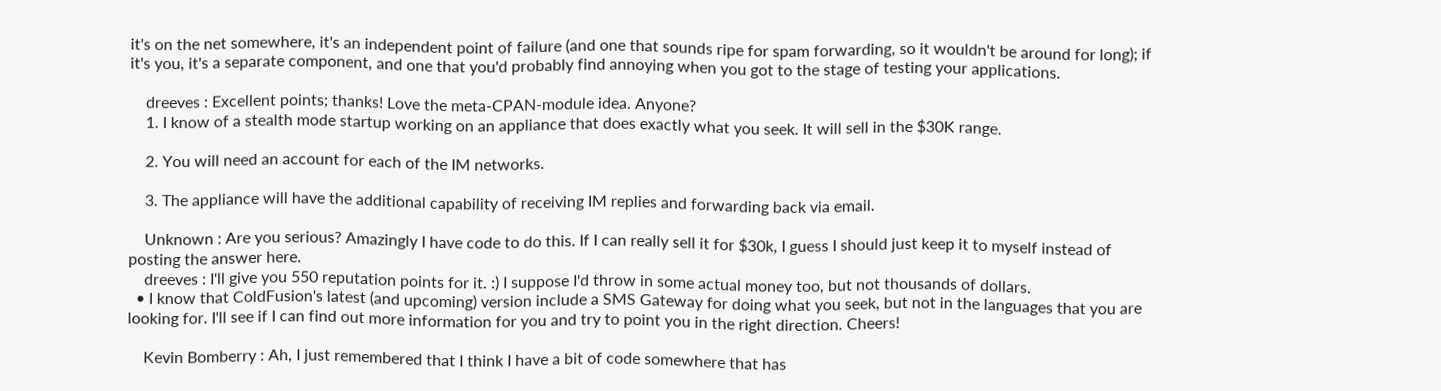it's on the net somewhere, it's an independent point of failure (and one that sounds ripe for spam forwarding, so it wouldn't be around for long); if it's you, it's a separate component, and one that you'd probably find annoying when you got to the stage of testing your applications.

    dreeves : Excellent points; thanks! Love the meta-CPAN-module idea. Anyone?
    1. I know of a stealth mode startup working on an appliance that does exactly what you seek. It will sell in the $30K range.

    2. You will need an account for each of the IM networks.

    3. The appliance will have the additional capability of receiving IM replies and forwarding back via email.

    Unknown : Are you serious? Amazingly I have code to do this. If I can really sell it for $30k, I guess I should just keep it to myself instead of posting the answer here.
    dreeves : I'll give you 550 reputation points for it. :) I suppose I'd throw in some actual money too, but not thousands of dollars.
  • I know that ColdFusion's latest (and upcoming) version include a SMS Gateway for doing what you seek, but not in the languages that you are looking for. I'll see if I can find out more information for you and try to point you in the right direction. Cheers!

    Kevin Bomberry : Ah, I just remembered that I think I have a bit of code somewhere that has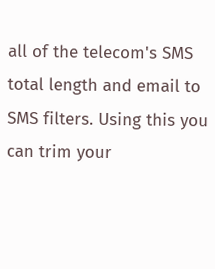all of the telecom's SMS total length and email to SMS filters. Using this you can trim your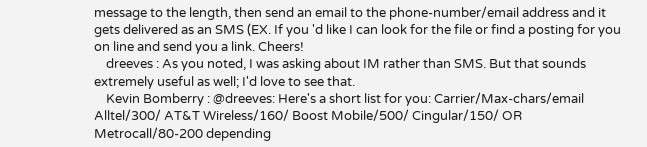message to the length, then send an email to the phone-number/email address and it gets delivered as an SMS (EX. If you 'd like I can look for the file or find a posting for you on line and send you a link. Cheers!
    dreeves : As you noted, I was asking about IM rather than SMS. But that sounds extremely useful as well; I'd love to see that.
    Kevin Bomberry : @dreeves: Here's a short list for you: Carrier/Max-chars/email Alltel/300/ AT&T Wireless/160/ Boost Mobile/500/ Cingular/150/ OR Metrocall/80-200 depending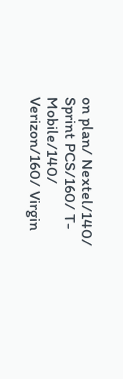on plan/ Nextel/140/ Sprint PCS/160/ T-Mobile/140/ Verizon/160/ Virgin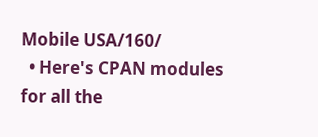Mobile USA/160/
  • Here's CPAN modules for all the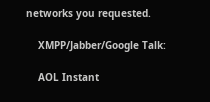networks you requested.

    XMPP/Jabber/Google Talk:

    AOL Instant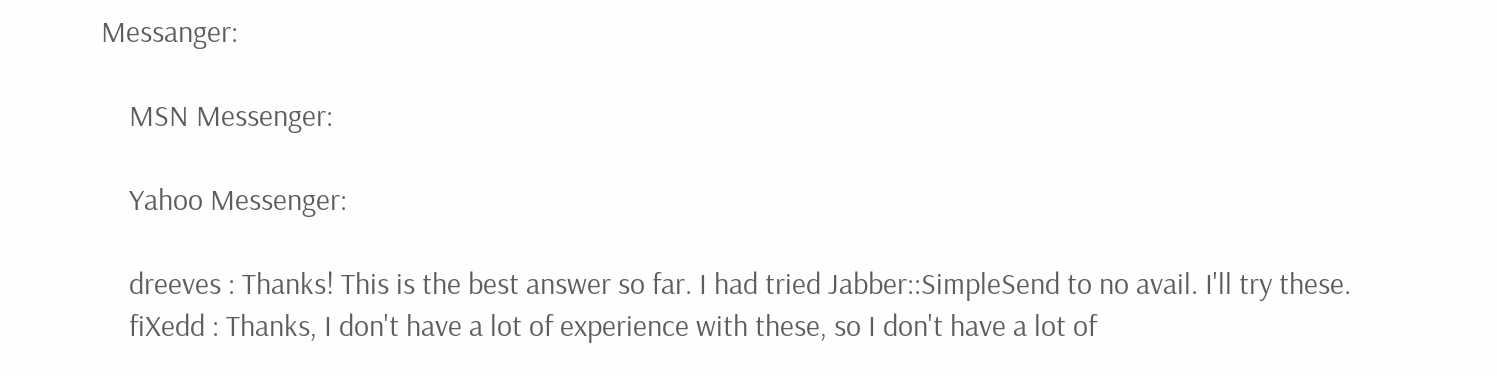Messanger:

    MSN Messenger:

    Yahoo Messenger:

    dreeves : Thanks! This is the best answer so far. I had tried Jabber::SimpleSend to no avail. I'll try these.
    fiXedd : Thanks, I don't have a lot of experience with these, so I don't have a lot of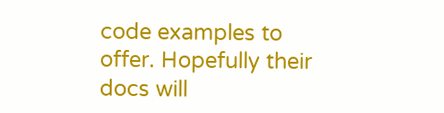code examples to offer. Hopefully their docs will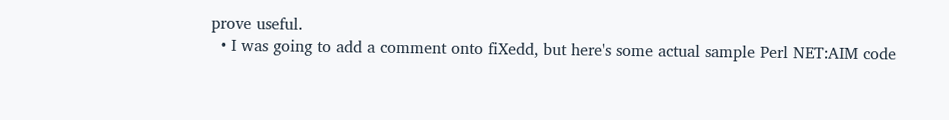prove useful.
  • I was going to add a comment onto fiXedd, but here's some actual sample Perl NET:AIM code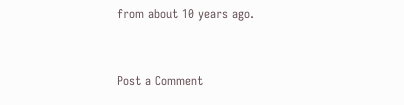from about 10 years ago.


Post a Comment